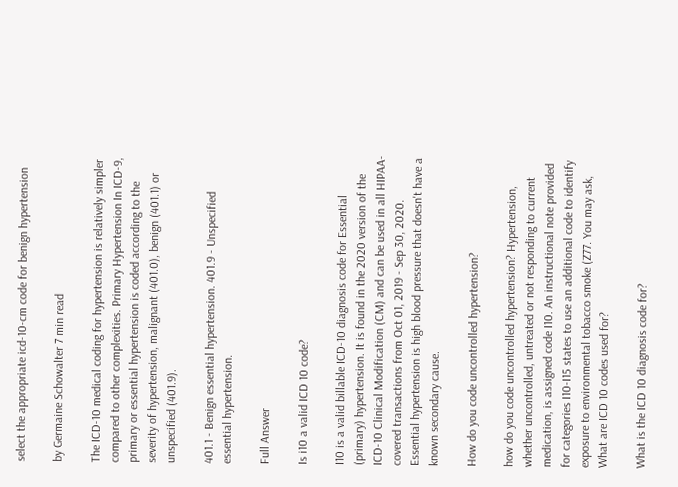select the appropriate icd-10-cm code for benign hypertension

by Germaine Schowalter 7 min read

The ICD-10 medical coding for hypertension is relatively simpler compared to other complexities. Primary Hypertension In ICD-9, primary or essential hypertension is coded according to the severity of hypertension, malignant (401.0), benign (401.1) or unspecified (401.9).

401.1 - Benign essential hypertension. 401.9 - Unspecified essential hypertension.

Full Answer

Is i10 a valid ICD 10 code?

I10 is a valid billable ICD-10 diagnosis code for Essential (primary) hypertension. It is found in the 2020 version of the ICD-10 Clinical Modification (CM) and can be used in all HIPAA-covered transactions from Oct 01, 2019 - Sep 30, 2020. Essential hypertension is high blood pressure that doesn't have a known secondary cause.

How do you code uncontrolled hypertension?

how do you code uncontrolled hypertension? Hypertension, whether uncontrolled, untreated or not responding to current medication, is assigned code I10. An instructional note provided for categories I10-I15 states to use an additional code to identify exposure to environmental tobacco smoke (Z77. You may ask, What are ICD 10 codes used for?

What is the ICD 10 diagnosis code for?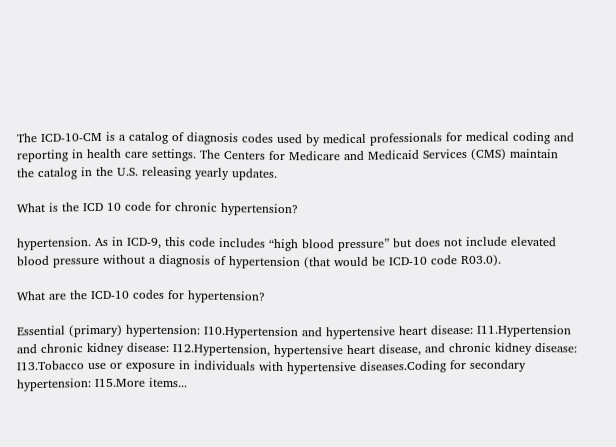The ICD-10-CM is a catalog of diagnosis codes used by medical professionals for medical coding and reporting in health care settings. The Centers for Medicare and Medicaid Services (CMS) maintain the catalog in the U.S. releasing yearly updates.

What is the ICD 10 code for chronic hypertension?

hypertension. As in ICD-9, this code includes “high blood pressure” but does not include elevated blood pressure without a diagnosis of hypertension (that would be ICD-10 code R03.0).

What are the ICD-10 codes for hypertension?

Essential (primary) hypertension: I10.Hypertension and hypertensive heart disease: I11.Hypertension and chronic kidney disease: I12.Hypertension, hypertensive heart disease, and chronic kidney disease: I13.Tobacco use or exposure in individuals with hypertensive diseases.Coding for secondary hypertension: I15.More items...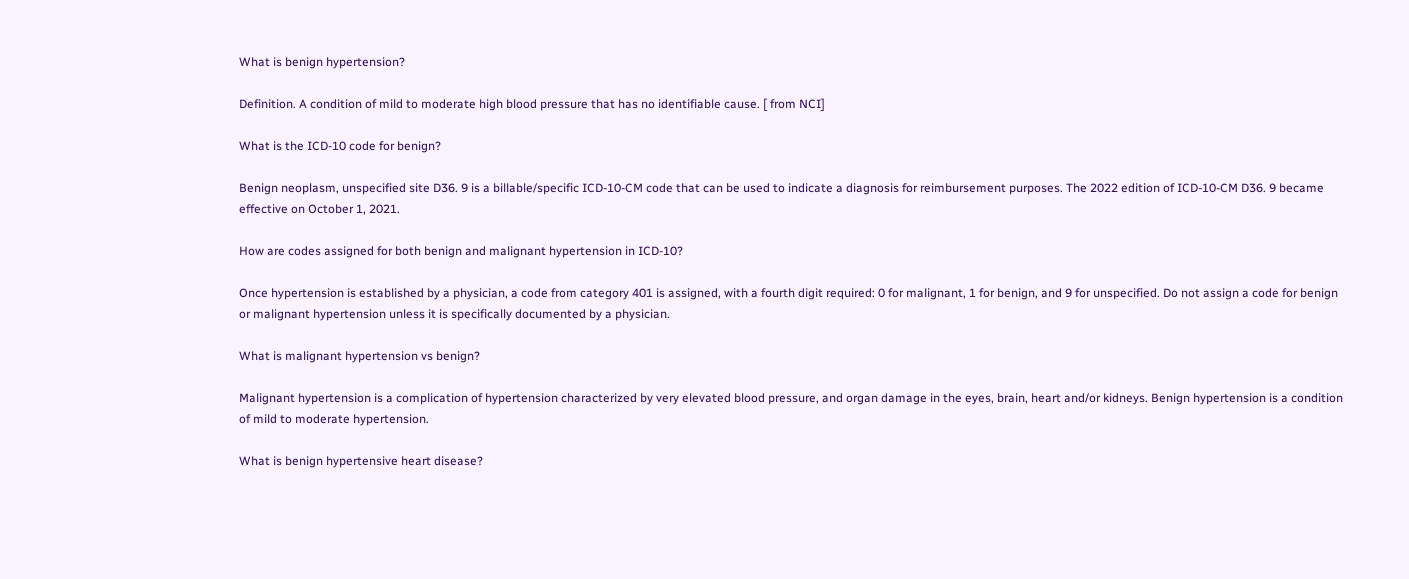What is benign hypertension?

Definition. A condition of mild to moderate high blood pressure that has no identifiable cause. [ from NCI]

What is the ICD-10 code for benign?

Benign neoplasm, unspecified site D36. 9 is a billable/specific ICD-10-CM code that can be used to indicate a diagnosis for reimbursement purposes. The 2022 edition of ICD-10-CM D36. 9 became effective on October 1, 2021.

How are codes assigned for both benign and malignant hypertension in ICD-10?

Once hypertension is established by a physician, a code from category 401 is assigned, with a fourth digit required: 0 for malignant, 1 for benign, and 9 for unspecified. Do not assign a code for benign or malignant hypertension unless it is specifically documented by a physician.

What is malignant hypertension vs benign?

Malignant hypertension is a complication of hypertension characterized by very elevated blood pressure, and organ damage in the eyes, brain, heart and/or kidneys. Benign hypertension is a condition of mild to moderate hypertension.

What is benign hypertensive heart disease?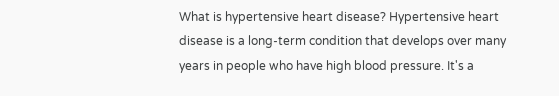What is hypertensive heart disease? Hypertensive heart disease is a long-term condition that develops over many years in people who have high blood pressure. It's a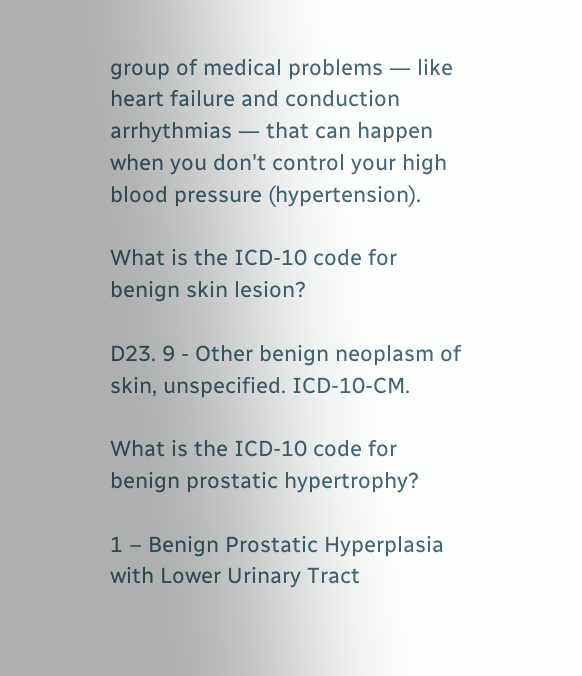group of medical problems ― like heart failure and conduction arrhythmias ― that can happen when you don't control your high blood pressure (hypertension).

What is the ICD-10 code for benign skin lesion?

D23. 9 - Other benign neoplasm of skin, unspecified. ICD-10-CM.

What is the ICD-10 code for benign prostatic hypertrophy?

1 – Benign Prostatic Hyperplasia with Lower Urinary Tract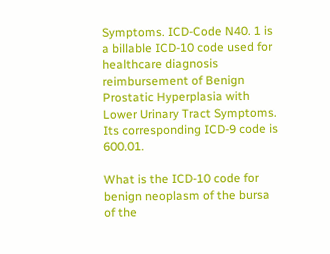Symptoms. ICD-Code N40. 1 is a billable ICD-10 code used for healthcare diagnosis reimbursement of Benign Prostatic Hyperplasia with Lower Urinary Tract Symptoms. Its corresponding ICD-9 code is 600.01.

What is the ICD-10 code for benign neoplasm of the bursa of the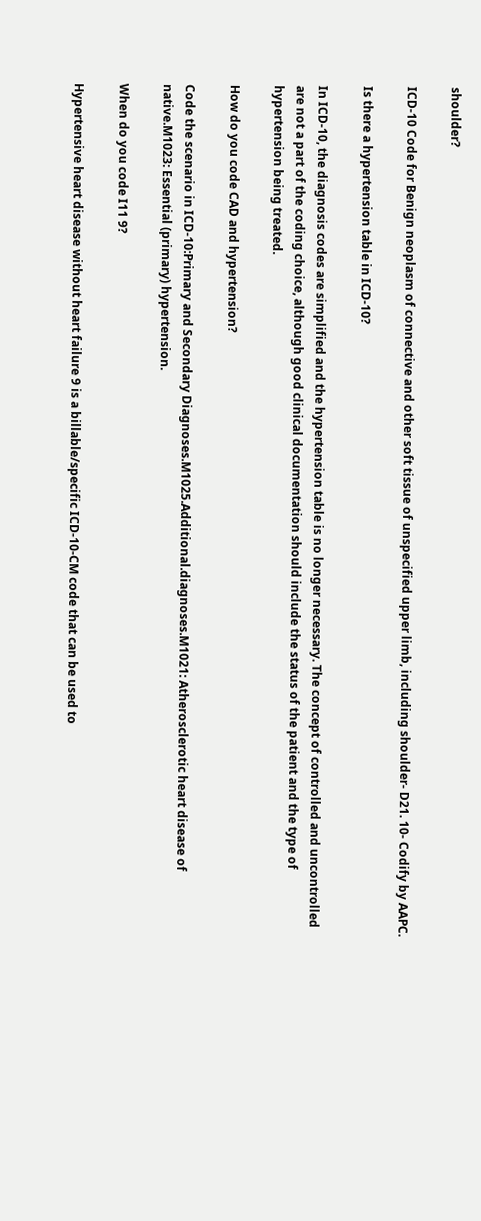shoulder?

ICD-10 Code for Benign neoplasm of connective and other soft tissue of unspecified upper limb, including shoulder- D21. 10- Codify by AAPC.

Is there a hypertension table in ICD-10?

In ICD-10, the diagnosis codes are simplified and the hypertension table is no longer necessary. The concept of controlled and uncontrolled are not a part of the coding choice, although good clinical documentation should include the status of the patient and the type of hypertension being treated.

How do you code CAD and hypertension?

Code the scenario in ICD-10:Primary and Secondary Diagnoses.M1025.Additional.diagnoses.M1021: Atherosclerotic heart disease of native.M1023: Essential (primary) hypertension.

When do you code I11 9?

Hypertensive heart disease without heart failure 9 is a billable/specific ICD-10-CM code that can be used to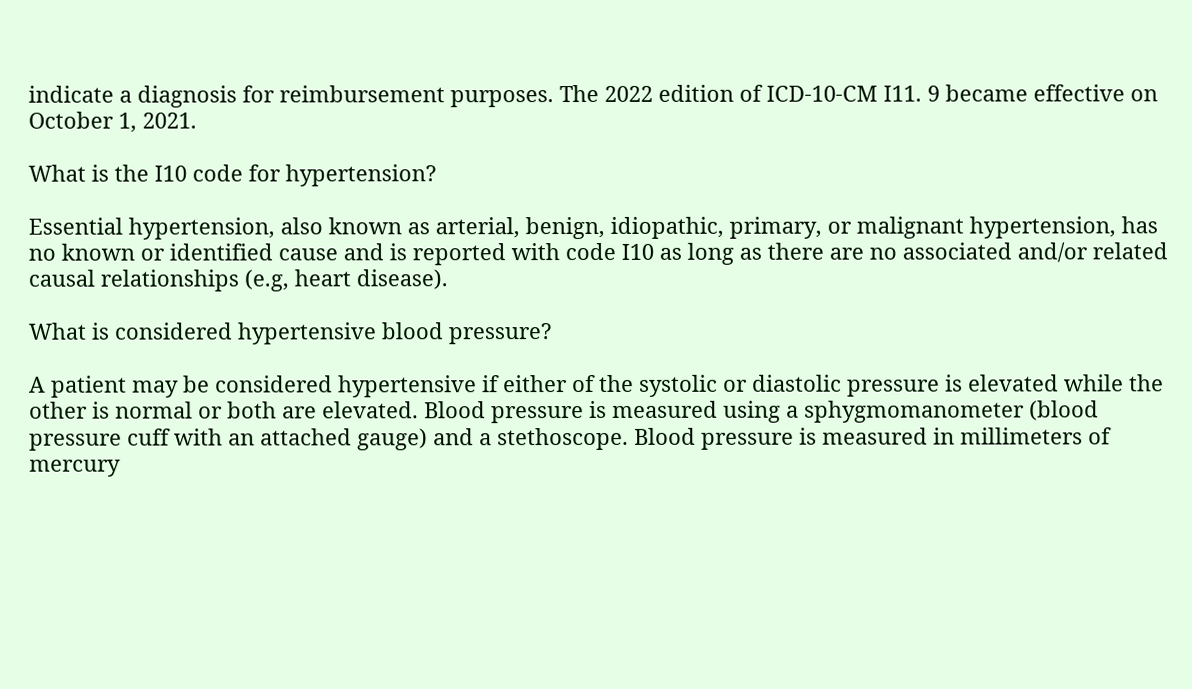indicate a diagnosis for reimbursement purposes. The 2022 edition of ICD-10-CM I11. 9 became effective on October 1, 2021.

What is the I10 code for hypertension?

Essential hypertension, also known as arterial, benign, idiopathic, primary, or malignant hypertension, has no known or identified cause and is reported with code I10 as long as there are no associated and/or related causal relationships (e.g, heart disease).

What is considered hypertensive blood pressure?

A patient may be considered hypertensive if either of the systolic or diastolic pressure is elevated while the other is normal or both are elevated. Blood pressure is measured using a sphygmomanometer (blood pressure cuff with an attached gauge) and a stethoscope. Blood pressure is measured in millimeters of mercury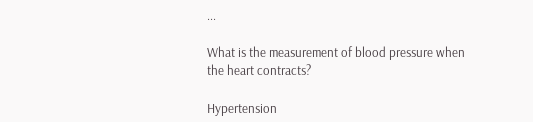...

What is the measurement of blood pressure when the heart contracts?

Hypertension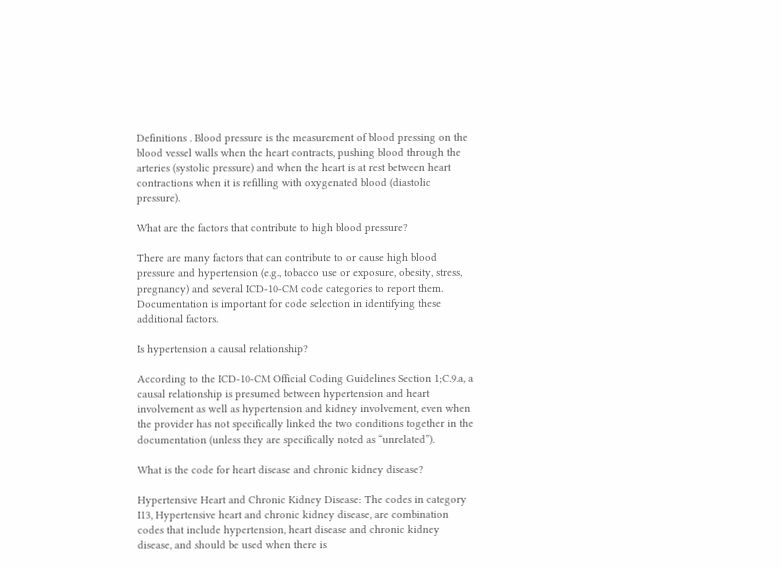Definitions . Blood pressure is the measurement of blood pressing on the blood vessel walls when the heart contracts, pushing blood through the arteries (systolic pressure) and when the heart is at rest between heart contractions when it is refilling with oxygenated blood (diastolic pressure).

What are the factors that contribute to high blood pressure?

There are many factors that can contribute to or cause high blood pressure and hypertension (e.g., tobacco use or exposure, obesity, stress, pregnancy) and several ICD-10-CM code categories to report them. Documentation is important for code selection in identifying these additional factors.

Is hypertension a causal relationship?

According to the ICD-10-CM Official Coding Guidelines Section 1;C.9.a, a causal relationship is presumed between hypertension and heart involvement as well as hypertension and kidney involvement, even when the provider has not specifically linked the two conditions together in the documentation (unless they are specifically noted as “unrelated”).

What is the code for heart disease and chronic kidney disease?

Hypertensive Heart and Chronic Kidney Disease: The codes in category I13, Hypertensive heart and chronic kidney disease, are combination codes that include hypertension, heart disease and chronic kidney disease, and should be used when there is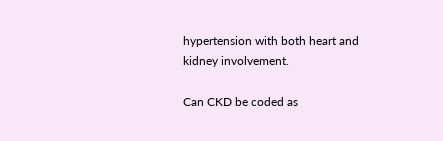hypertension with both heart and kidney involvement.

Can CKD be coded as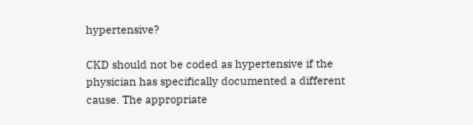hypertensive?

CKD should not be coded as hypertensive if the physician has specifically documented a different cause. The appropriate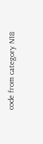code from category N18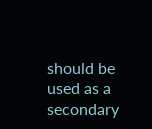should be used as a secondary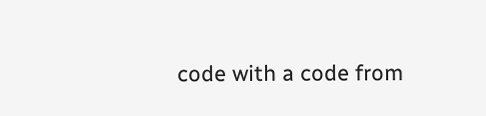code with a code from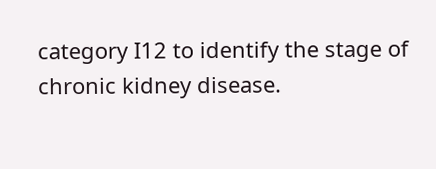category I12 to identify the stage of chronic kidney disease.